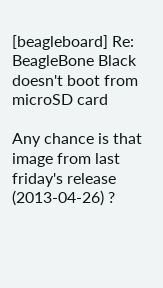[beagleboard] Re: BeagleBone Black doesn't boot from microSD card

Any chance is that image from last friday's release (2013-04-26) ?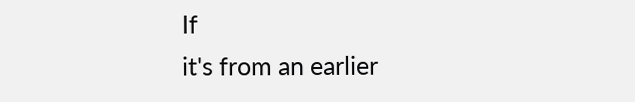If
it's from an earlier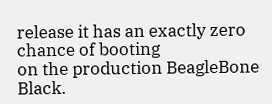release it has an exactly zero chance of booting
on the production BeagleBone Black.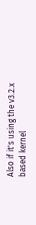Also if it's using the v3.2.x
based kernel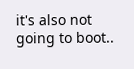it's also not going to boot..